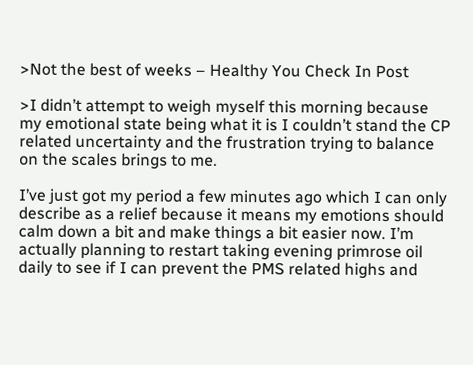>Not the best of weeks – Healthy You Check In Post

>I didn’t attempt to weigh myself this morning because my emotional state being what it is I couldn’t stand the CP related uncertainty and the frustration trying to balance on the scales brings to me.

I’ve just got my period a few minutes ago which I can only describe as a relief because it means my emotions should calm down a bit and make things a bit easier now. I’m actually planning to restart taking evening primrose oil daily to see if I can prevent the PMS related highs and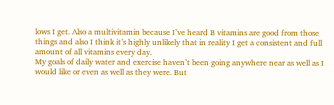lows I get. Also a multivitamin because I’ve heard B vitamins are good from those things and also I think it’s highly unlikely that in reality I get a consistent and full amount of all vitamins every day.
My goals of daily water and exercise haven’t been going anywhere near as well as I would like or even as well as they were. But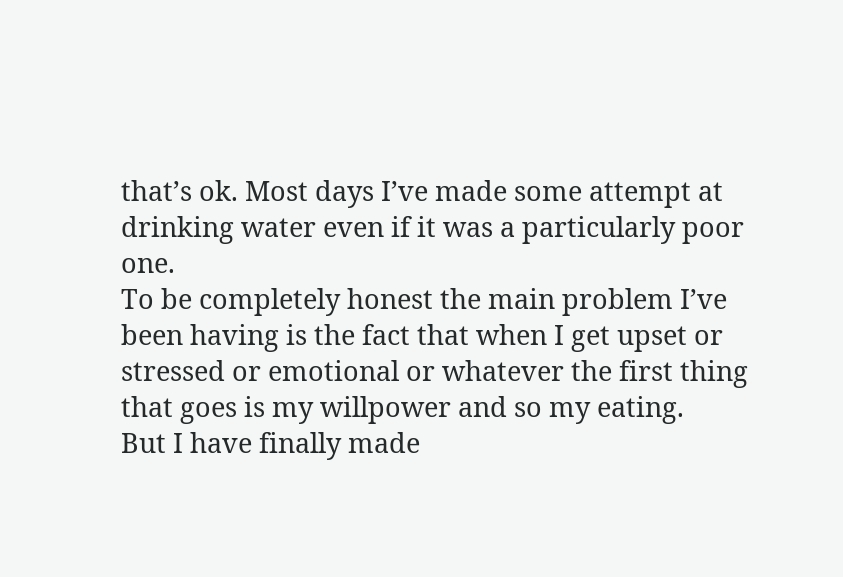that’s ok. Most days I’ve made some attempt at drinking water even if it was a particularly poor one.
To be completely honest the main problem I’ve been having is the fact that when I get upset or stressed or emotional or whatever the first thing that goes is my willpower and so my eating.
But I have finally made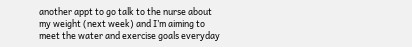another appt to go talk to the nurse about my weight (next week) and I’m aiming to meet the water and exercise goals everyday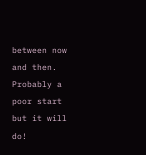between now and then. Probably a poor start but it will do!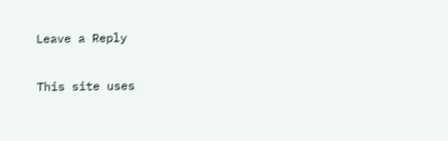Leave a Reply

This site uses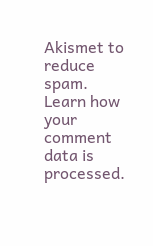Akismet to reduce spam. Learn how your comment data is processed.